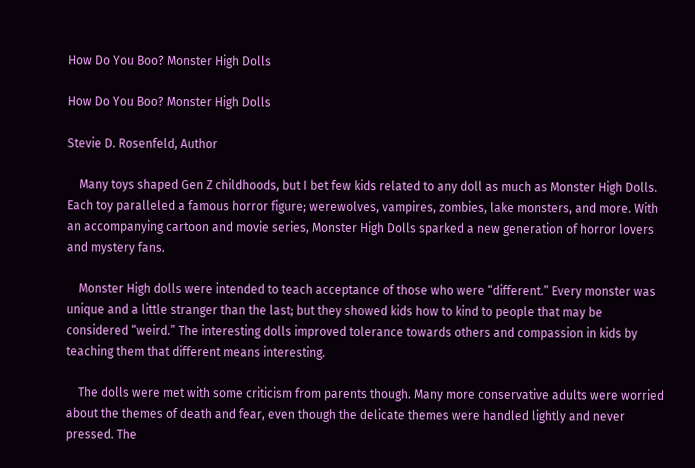How Do You Boo? Monster High Dolls

How Do You Boo? Monster High Dolls

Stevie D. Rosenfeld, Author

    Many toys shaped Gen Z childhoods, but I bet few kids related to any doll as much as Monster High Dolls. Each toy paralleled a famous horror figure; werewolves, vampires, zombies, lake monsters, and more. With an accompanying cartoon and movie series, Monster High Dolls sparked a new generation of horror lovers and mystery fans.

    Monster High dolls were intended to teach acceptance of those who were “different.” Every monster was unique and a little stranger than the last; but they showed kids how to kind to people that may be considered “weird.” The interesting dolls improved tolerance towards others and compassion in kids by teaching them that different means interesting.

    The dolls were met with some criticism from parents though. Many more conservative adults were worried about the themes of death and fear, even though the delicate themes were handled lightly and never pressed. The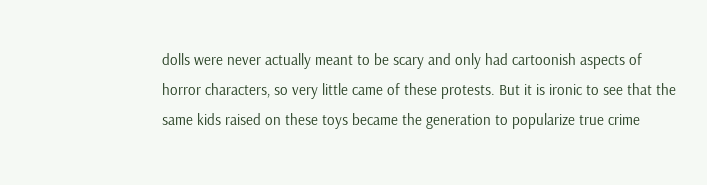dolls were never actually meant to be scary and only had cartoonish aspects of horror characters, so very little came of these protests. But it is ironic to see that the same kids raised on these toys became the generation to popularize true crime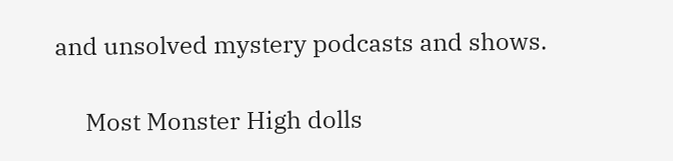and unsolved mystery podcasts and shows.

     Most Monster High dolls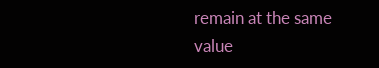remain at the same value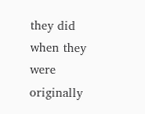they did when they were originally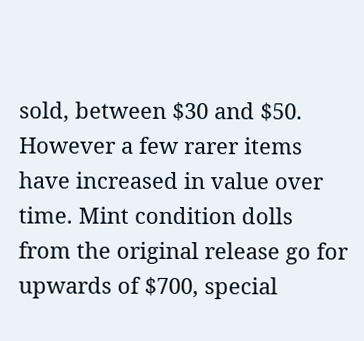sold, between $30 and $50. However a few rarer items have increased in value over time. Mint condition dolls from the original release go for upwards of $700, special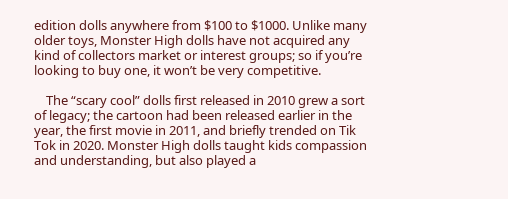edition dolls anywhere from $100 to $1000. Unlike many older toys, Monster High dolls have not acquired any kind of collectors market or interest groups; so if you’re looking to buy one, it won’t be very competitive.

    The “scary cool” dolls first released in 2010 grew a sort of legacy; the cartoon had been released earlier in the year, the first movie in 2011, and briefly trended on Tik Tok in 2020. Monster High dolls taught kids compassion and understanding, but also played a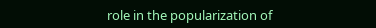role in the popularization of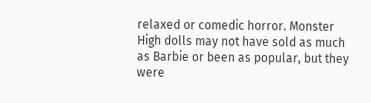relaxed or comedic horror. Monster High dolls may not have sold as much as Barbie or been as popular, but they were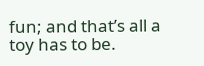fun; and that’s all a toy has to be.